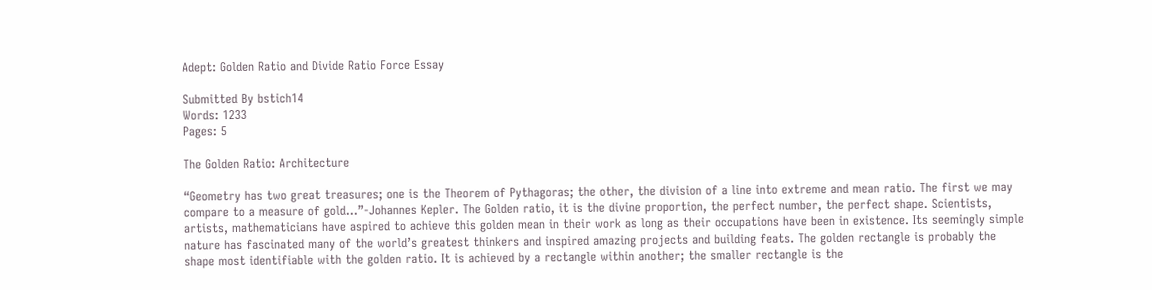Adept: Golden Ratio and Divide Ratio Force Essay

Submitted By bstich14
Words: 1233
Pages: 5

The Golden Ratio: Architecture

“Geometry has two great treasures; one is the Theorem of Pythagoras; the other, the division of a line into extreme and mean ratio. The first we may compare to a measure of gold…”-Johannes Kepler. The Golden ratio, it is the divine proportion, the perfect number, the perfect shape. Scientists, artists, mathematicians have aspired to achieve this golden mean in their work as long as their occupations have been in existence. Its seemingly simple nature has fascinated many of the world’s greatest thinkers and inspired amazing projects and building feats. The golden rectangle is probably the shape most identifiable with the golden ratio. It is achieved by a rectangle within another; the smaller rectangle is the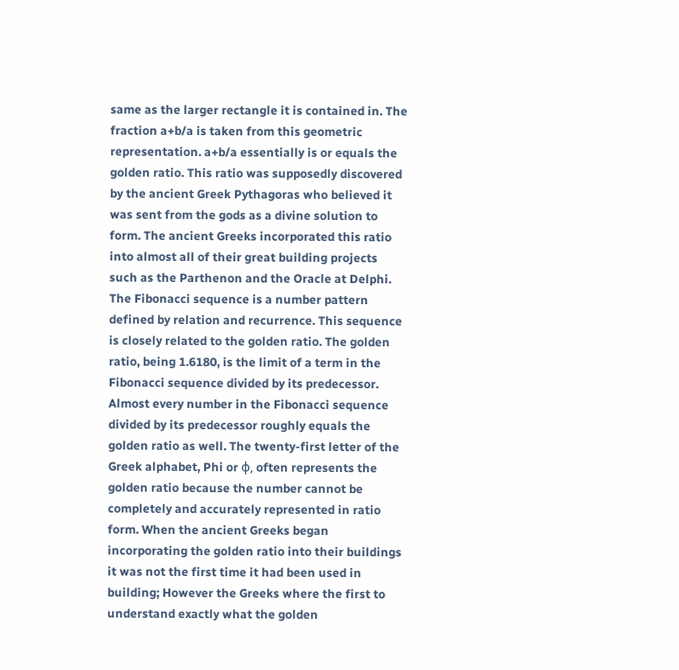same as the larger rectangle it is contained in. The fraction a+b/a is taken from this geometric representation. a+b/a essentially is or equals the golden ratio. This ratio was supposedly discovered by the ancient Greek Pythagoras who believed it was sent from the gods as a divine solution to form. The ancient Greeks incorporated this ratio into almost all of their great building projects such as the Parthenon and the Oracle at Delphi. The Fibonacci sequence is a number pattern defined by relation and recurrence. This sequence is closely related to the golden ratio. The golden ratio, being 1.6180, is the limit of a term in the Fibonacci sequence divided by its predecessor. Almost every number in the Fibonacci sequence divided by its predecessor roughly equals the golden ratio as well. The twenty-first letter of the Greek alphabet, Phi or φ, often represents the golden ratio because the number cannot be completely and accurately represented in ratio form. When the ancient Greeks began incorporating the golden ratio into their buildings it was not the first time it had been used in building; However the Greeks where the first to understand exactly what the golden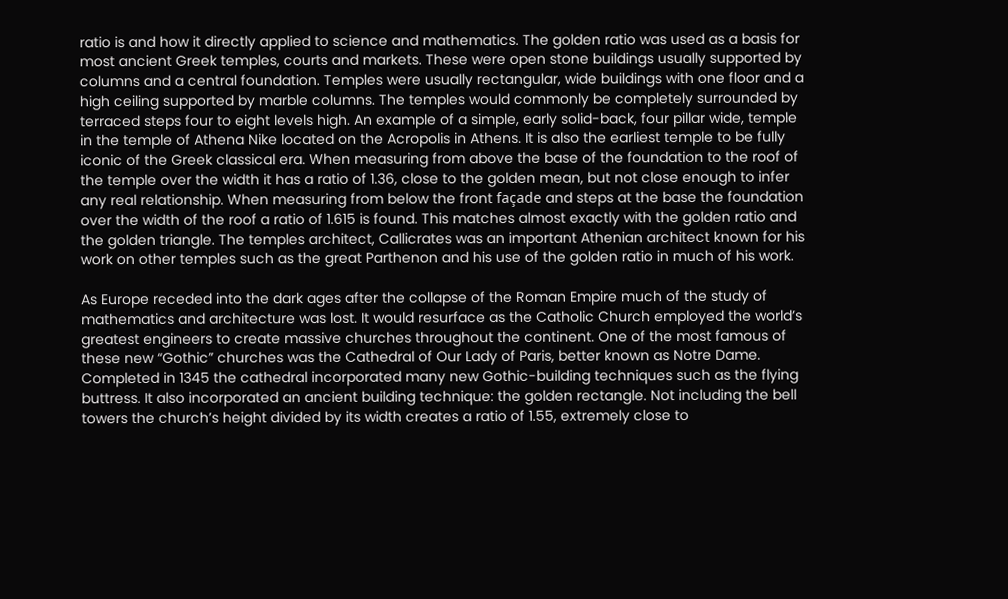ratio is and how it directly applied to science and mathematics. The golden ratio was used as a basis for most ancient Greek temples, courts and markets. These were open stone buildings usually supported by columns and a central foundation. Temples were usually rectangular, wide buildings with one floor and a high ceiling supported by marble columns. The temples would commonly be completely surrounded by terraced steps four to eight levels high. An example of a simple, early solid-back, four pillar wide, temple in the temple of Athena Nike located on the Acropolis in Athens. It is also the earliest temple to be fully iconic of the Greek classical era. When measuring from above the base of the foundation to the roof of the temple over the width it has a ratio of 1.36, close to the golden mean, but not close enough to infer any real relationship. When measuring from below the front façade and steps at the base the foundation over the width of the roof a ratio of 1.615 is found. This matches almost exactly with the golden ratio and the golden triangle. The temples architect, Callicrates was an important Athenian architect known for his work on other temples such as the great Parthenon and his use of the golden ratio in much of his work.

As Europe receded into the dark ages after the collapse of the Roman Empire much of the study of mathematics and architecture was lost. It would resurface as the Catholic Church employed the world’s greatest engineers to create massive churches throughout the continent. One of the most famous of these new “Gothic” churches was the Cathedral of Our Lady of Paris, better known as Notre Dame. Completed in 1345 the cathedral incorporated many new Gothic-building techniques such as the flying buttress. It also incorporated an ancient building technique: the golden rectangle. Not including the bell towers the church’s height divided by its width creates a ratio of 1.55, extremely close to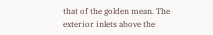that of the golden mean. The exterior inlets above the